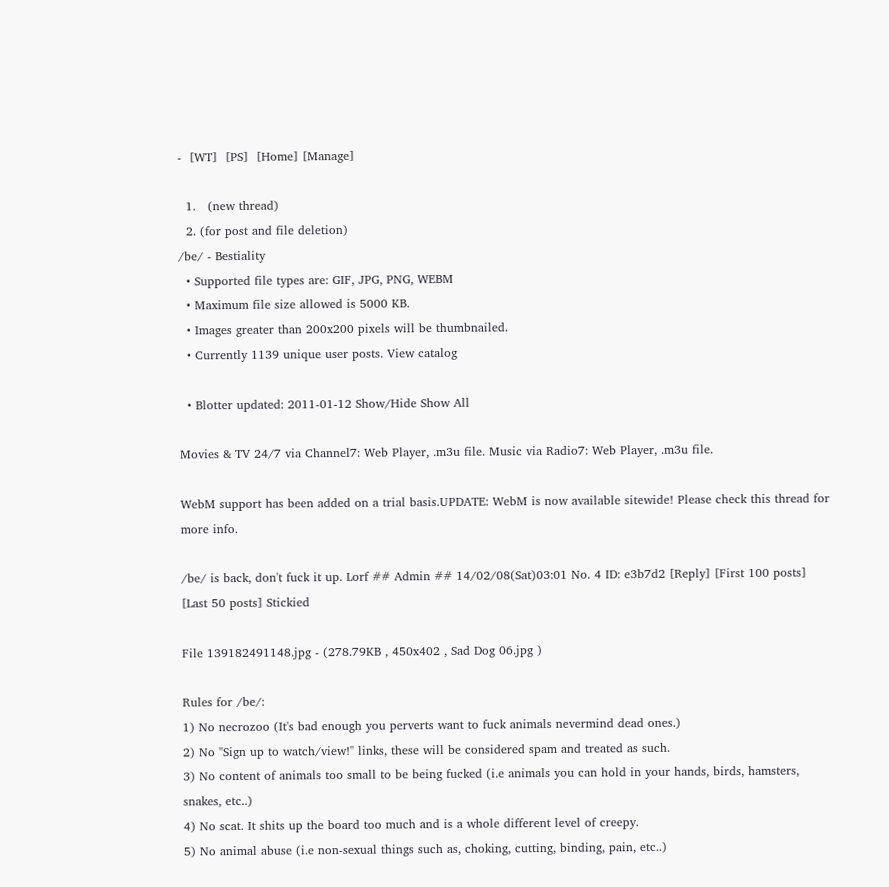-  [WT]  [PS]  [Home] [Manage]

  1.   (new thread)
  2. (for post and file deletion)
/be/ - Bestiality
  • Supported file types are: GIF, JPG, PNG, WEBM
  • Maximum file size allowed is 5000 KB.
  • Images greater than 200x200 pixels will be thumbnailed.
  • Currently 1139 unique user posts. View catalog

  • Blotter updated: 2011-01-12 Show/Hide Show All

Movies & TV 24/7 via Channel7: Web Player, .m3u file. Music via Radio7: Web Player, .m3u file.

WebM support has been added on a trial basis.UPDATE: WebM is now available sitewide! Please check this thread for more info.

/be/ is back, don't fuck it up. Lorf ## Admin ## 14/02/08(Sat)03:01 No. 4 ID: e3b7d2 [Reply] [First 100 posts] [Last 50 posts] Stickied

File 139182491148.jpg - (278.79KB , 450x402 , Sad Dog 06.jpg )

Rules for /be/:
1) No necrozoo (It's bad enough you perverts want to fuck animals nevermind dead ones.)
2) No "Sign up to watch/view!" links, these will be considered spam and treated as such.
3) No content of animals too small to be being fucked (i.e animals you can hold in your hands, birds, hamsters, snakes, etc..)
4) No scat. It shits up the board too much and is a whole different level of creepy.
5) No animal abuse (i.e non-sexual things such as, choking, cutting, binding, pain, etc..)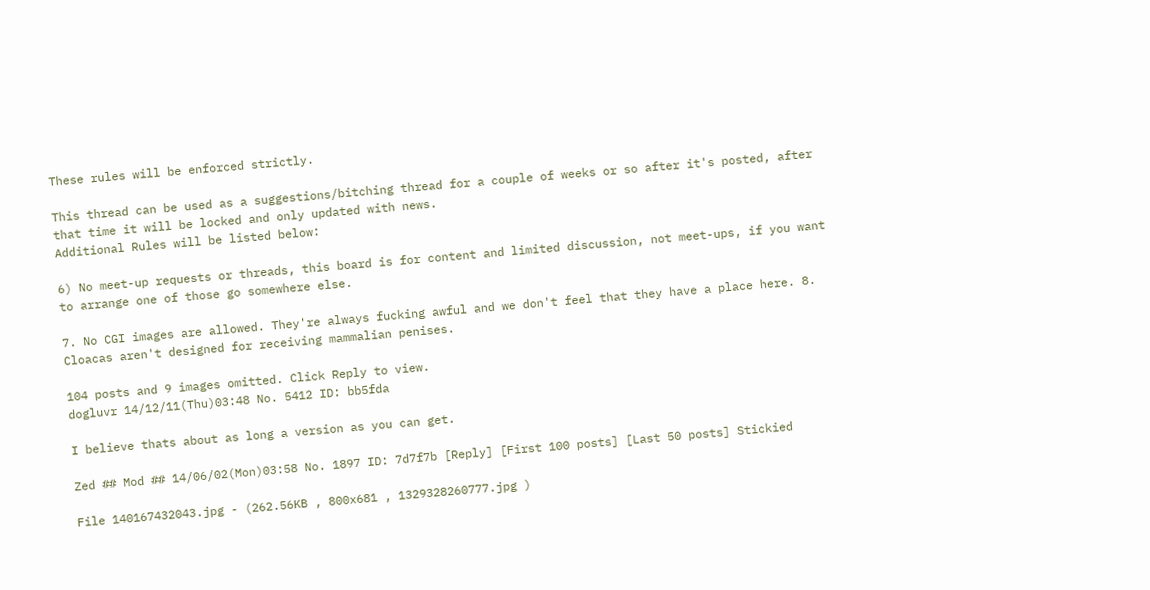These rules will be enforced strictly.

This thread can be used as a suggestions/bitching thread for a couple of weeks or so after it's posted, after that time it will be locked and only updated with news.
Additional Rules will be listed below:

6) No meet-up requests or threads, this board is for content and limited discussion, not meet-ups, if you want to arrange one of those go somewhere else.

7. No CGI images are allowed. They're always fucking awful and we don't feel that they have a place here. 8. Cloacas aren't designed for receiving mammalian penises.

104 posts and 9 images omitted. Click Reply to view.
dogluvr 14/12/11(Thu)03:48 No. 5412 ID: bb5fda

I believe thats about as long a version as you can get.

Zed ## Mod ## 14/06/02(Mon)03:58 No. 1897 ID: 7d7f7b [Reply] [First 100 posts] [Last 50 posts] Stickied

File 140167432043.jpg - (262.56KB , 800x681 , 1329328260777.jpg )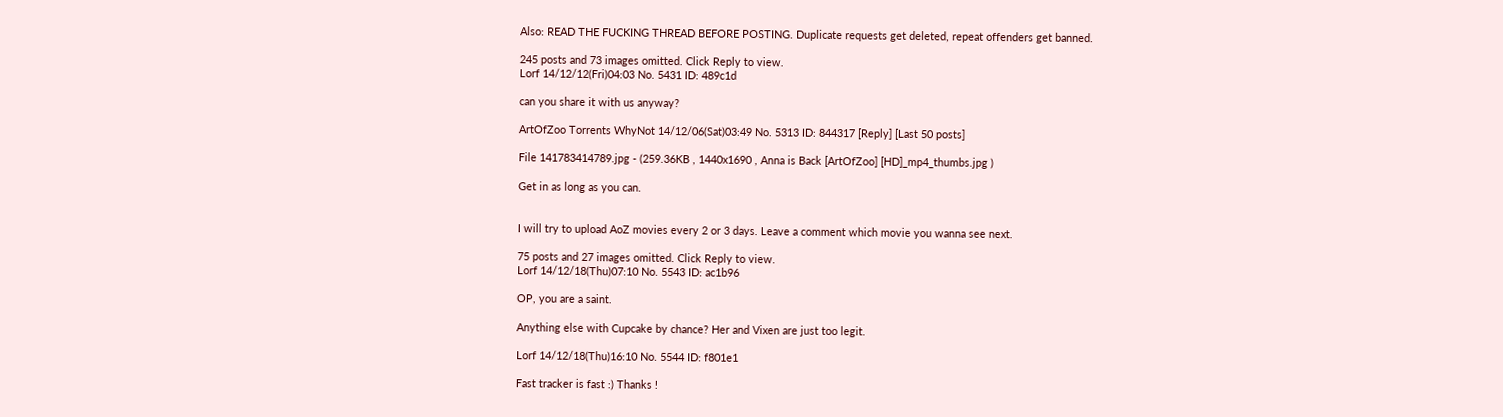Also: READ THE FUCKING THREAD BEFORE POSTING. Duplicate requests get deleted, repeat offenders get banned.

245 posts and 73 images omitted. Click Reply to view.
Lorf 14/12/12(Fri)04:03 No. 5431 ID: 489c1d

can you share it with us anyway?

ArtOfZoo Torrents WhyNot 14/12/06(Sat)03:49 No. 5313 ID: 844317 [Reply] [Last 50 posts]

File 141783414789.jpg - (259.36KB , 1440x1690 , Anna is Back [ArtOfZoo] [HD]_mp4_thumbs.jpg )

Get in as long as you can.


I will try to upload AoZ movies every 2 or 3 days. Leave a comment which movie you wanna see next.

75 posts and 27 images omitted. Click Reply to view.
Lorf 14/12/18(Thu)07:10 No. 5543 ID: ac1b96

OP, you are a saint.

Anything else with Cupcake by chance? Her and Vixen are just too legit.

Lorf 14/12/18(Thu)16:10 No. 5544 ID: f801e1

Fast tracker is fast :) Thanks !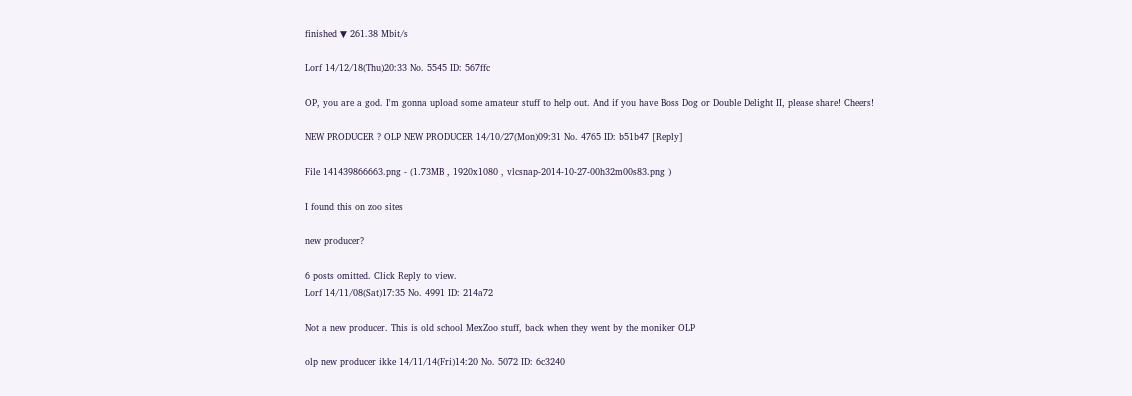finished ▼ 261.38 Mbit/s

Lorf 14/12/18(Thu)20:33 No. 5545 ID: 567ffc

OP, you are a god. I'm gonna upload some amateur stuff to help out. And if you have Boss Dog or Double Delight II, please share! Cheers!

NEW PRODUCER ? OLP NEW PRODUCER 14/10/27(Mon)09:31 No. 4765 ID: b51b47 [Reply]

File 141439866663.png - (1.73MB , 1920x1080 , vlcsnap-2014-10-27-00h32m00s83.png )

I found this on zoo sites

new producer?

6 posts omitted. Click Reply to view.
Lorf 14/11/08(Sat)17:35 No. 4991 ID: 214a72

Not a new producer. This is old school MexZoo stuff, back when they went by the moniker OLP

olp new producer ikke 14/11/14(Fri)14:20 No. 5072 ID: 6c3240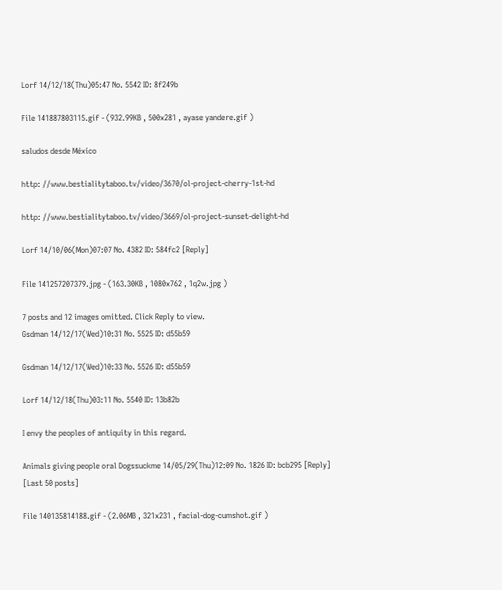Lorf 14/12/18(Thu)05:47 No. 5542 ID: 8f249b

File 141887803115.gif - (932.99KB , 500x281 , ayase yandere.gif )

saludos desde México

http: //www.bestialitytaboo.tv/video/3670/ol-project-cherry-1st-hd

http: //www.bestialitytaboo.tv/video/3669/ol-project-sunset-delight-hd

Lorf 14/10/06(Mon)07:07 No. 4382 ID: 584fc2 [Reply]

File 141257207379.jpg - (163.30KB , 1080x762 , 1q2w.jpg )

7 posts and 12 images omitted. Click Reply to view.
Gsdman 14/12/17(Wed)10:31 No. 5525 ID: d55b59

Gsdman 14/12/17(Wed)10:33 No. 5526 ID: d55b59

Lorf 14/12/18(Thu)03:11 No. 5540 ID: 13b82b

I envy the peoples of antiquity in this regard.

Animals giving people oral Dogssuckme 14/05/29(Thu)12:09 No. 1826 ID: bcb295 [Reply] [Last 50 posts]

File 140135814188.gif - (2.06MB , 321x231 , facial-dog-cumshot.gif )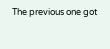The previous one got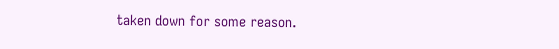taken down for some reason.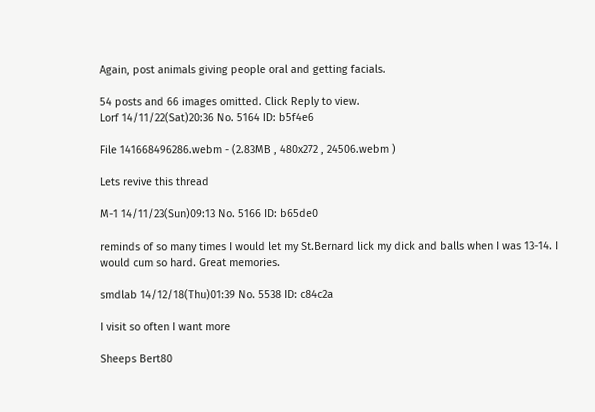Again, post animals giving people oral and getting facials.

54 posts and 66 images omitted. Click Reply to view.
Lorf 14/11/22(Sat)20:36 No. 5164 ID: b5f4e6

File 141668496286.webm - (2.83MB , 480x272 , 24506.webm )

Lets revive this thread

M-1 14/11/23(Sun)09:13 No. 5166 ID: b65de0

reminds of so many times I would let my St.Bernard lick my dick and balls when I was 13-14. I would cum so hard. Great memories.

smdlab 14/12/18(Thu)01:39 No. 5538 ID: c84c2a

I visit so often I want more

Sheeps Bert80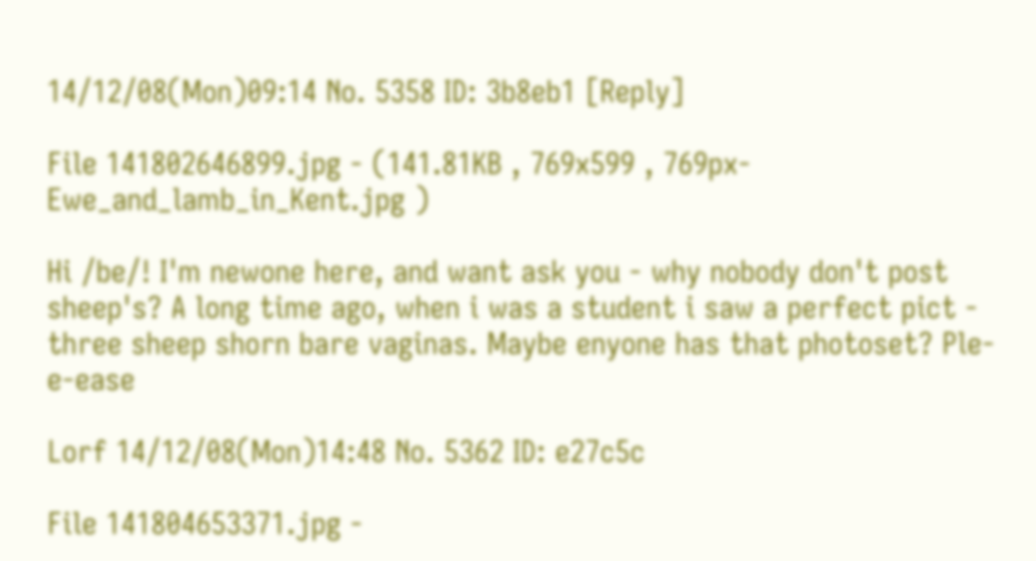14/12/08(Mon)09:14 No. 5358 ID: 3b8eb1 [Reply]

File 141802646899.jpg - (141.81KB , 769x599 , 769px-Ewe_and_lamb_in_Kent.jpg )

Hi /be/! I'm newone here, and want ask you - why nobody don't post sheep's? A long time ago, when i was a student i saw a perfect pict - three sheep shorn bare vaginas. Maybe enyone has that photoset? Ple-e-ease

Lorf 14/12/08(Mon)14:48 No. 5362 ID: e27c5c

File 141804653371.jpg -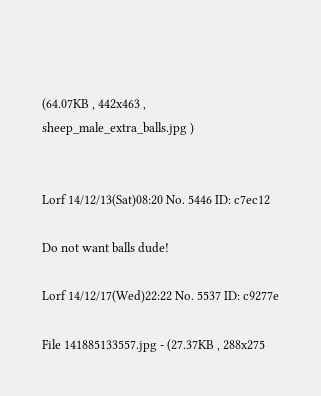(64.07KB , 442x463 , sheep_male_extra_balls.jpg )


Lorf 14/12/13(Sat)08:20 No. 5446 ID: c7ec12

Do not want balls dude!

Lorf 14/12/17(Wed)22:22 No. 5537 ID: c9277e

File 141885133557.jpg - (27.37KB , 288x275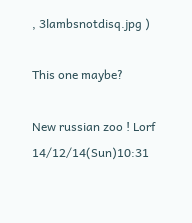, 3lambsnotdisq.jpg )

This one maybe?

New russian zoo ! Lorf 14/12/14(Sun)10:31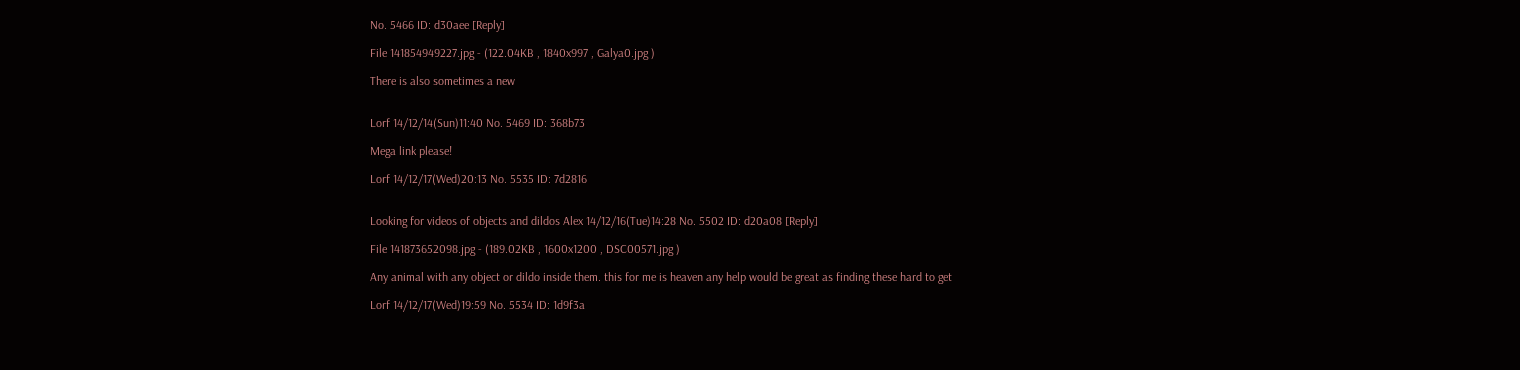No. 5466 ID: d30aee [Reply]

File 141854949227.jpg - (122.04KB , 1840x997 , Galya0.jpg )

There is also sometimes a new


Lorf 14/12/14(Sun)11:40 No. 5469 ID: 368b73

Mega link please!

Lorf 14/12/17(Wed)20:13 No. 5535 ID: 7d2816


Looking for videos of objects and dildos Alex 14/12/16(Tue)14:28 No. 5502 ID: d20a08 [Reply]

File 141873652098.jpg - (189.02KB , 1600x1200 , DSC00571.jpg )

Any animal with any object or dildo inside them. this for me is heaven any help would be great as finding these hard to get

Lorf 14/12/17(Wed)19:59 No. 5534 ID: 1d9f3a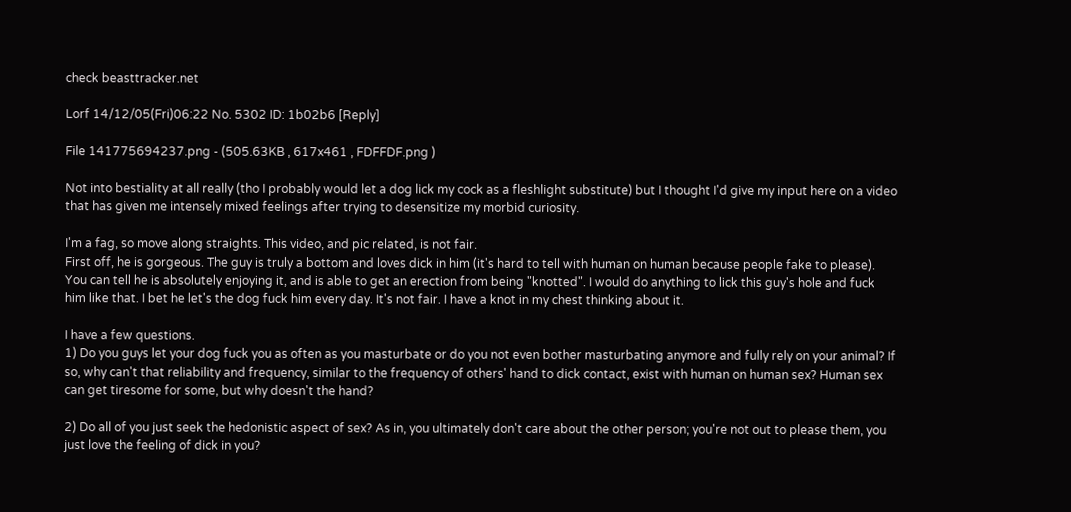check beasttracker.net

Lorf 14/12/05(Fri)06:22 No. 5302 ID: 1b02b6 [Reply]

File 141775694237.png - (505.63KB , 617x461 , FDFFDF.png )

Not into bestiality at all really (tho I probably would let a dog lick my cock as a fleshlight substitute) but I thought I'd give my input here on a video that has given me intensely mixed feelings after trying to desensitize my morbid curiosity.

I'm a fag, so move along straights. This video, and pic related, is not fair.
First off, he is gorgeous. The guy is truly a bottom and loves dick in him (it's hard to tell with human on human because people fake to please). You can tell he is absolutely enjoying it, and is able to get an erection from being "knotted". I would do anything to lick this guy's hole and fuck him like that. I bet he let's the dog fuck him every day. It's not fair. I have a knot in my chest thinking about it.

I have a few questions.
1) Do you guys let your dog fuck you as often as you masturbate or do you not even bother masturbating anymore and fully rely on your animal? If so, why can't that reliability and frequency, similar to the frequency of others' hand to dick contact, exist with human on human sex? Human sex can get tiresome for some, but why doesn't the hand?

2) Do all of you just seek the hedonistic aspect of sex? As in, you ultimately don't care about the other person; you're not out to please them, you just love the feeling of dick in you?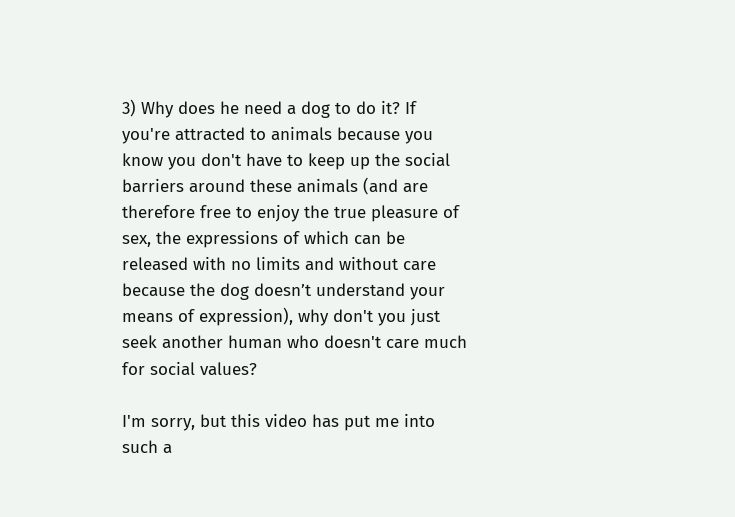3) Why does he need a dog to do it? If you're attracted to animals because you know you don't have to keep up the social barriers around these animals (and are therefore free to enjoy the true pleasure of sex, the expressions of which can be released with no limits and without care because the dog doesn’t understand your means of expression), why don't you just seek another human who doesn't care much for social values?

I'm sorry, but this video has put me into such a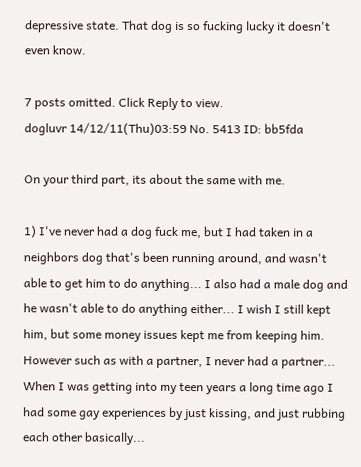depressive state. That dog is so fucking lucky it doesn't even know.

7 posts omitted. Click Reply to view.
dogluvr 14/12/11(Thu)03:59 No. 5413 ID: bb5fda

On your third part, its about the same with me.

1) I've never had a dog fuck me, but I had taken in a neighbors dog that's been running around, and wasn't able to get him to do anything... I also had a male dog and he wasn't able to do anything either... I wish I still kept him, but some money issues kept me from keeping him. However such as with a partner, I never had a partner... When I was getting into my teen years a long time ago I had some gay experiences by just kissing, and just rubbing each other basically...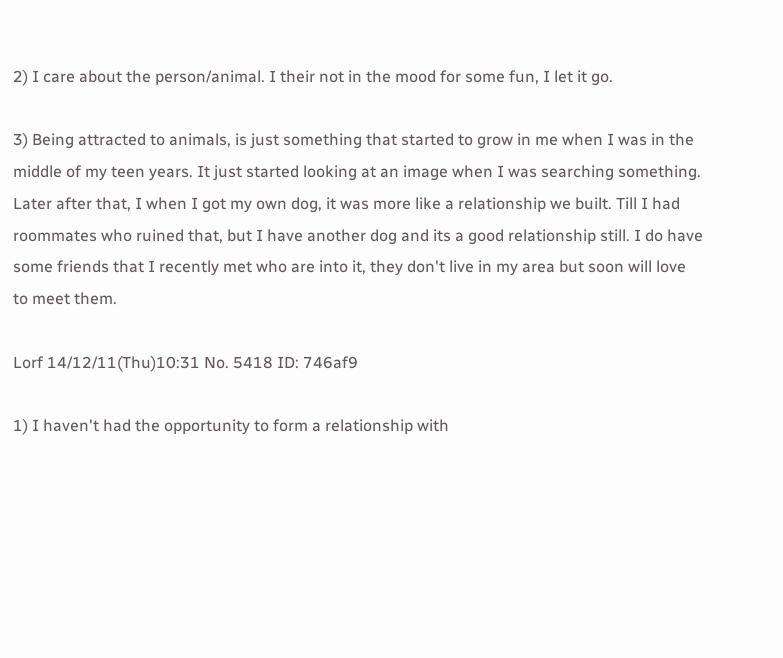2) I care about the person/animal. I their not in the mood for some fun, I let it go.

3) Being attracted to animals, is just something that started to grow in me when I was in the middle of my teen years. It just started looking at an image when I was searching something. Later after that, I when I got my own dog, it was more like a relationship we built. Till I had roommates who ruined that, but I have another dog and its a good relationship still. I do have some friends that I recently met who are into it, they don't live in my area but soon will love to meet them.

Lorf 14/12/11(Thu)10:31 No. 5418 ID: 746af9

1) I haven't had the opportunity to form a relationship with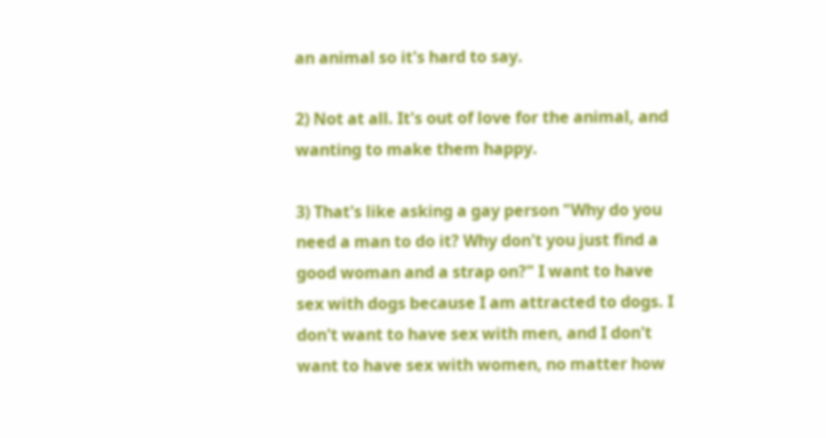an animal so it's hard to say.

2) Not at all. It's out of love for the animal, and wanting to make them happy.

3) That's like asking a gay person "Why do you need a man to do it? Why don't you just find a good woman and a strap on?" I want to have sex with dogs because I am attracted to dogs. I don't want to have sex with men, and I don't want to have sex with women, no matter how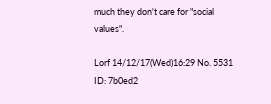much they don't care for "social values".

Lorf 14/12/17(Wed)16:29 No. 5531 ID: 7b0ed2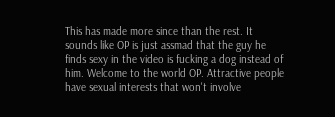This has made more since than the rest. It sounds like OP is just assmad that the guy he finds sexy in the video is fucking a dog instead of him. Welcome to the world OP. Attractive people have sexual interests that won't involve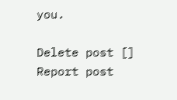you.

Delete post []
Report post